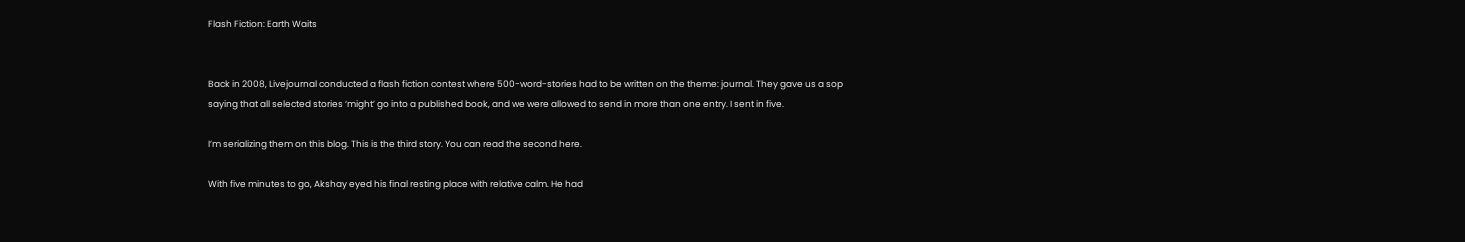Flash Fiction: Earth Waits


Back in 2008, Livejournal conducted a flash fiction contest where 500-word-stories had to be written on the theme: journal. They gave us a sop saying that all selected stories ‘might’ go into a published book, and we were allowed to send in more than one entry. I sent in five.

I’m serializing them on this blog. This is the third story. You can read the second here.

With five minutes to go, Akshay eyed his final resting place with relative calm. He had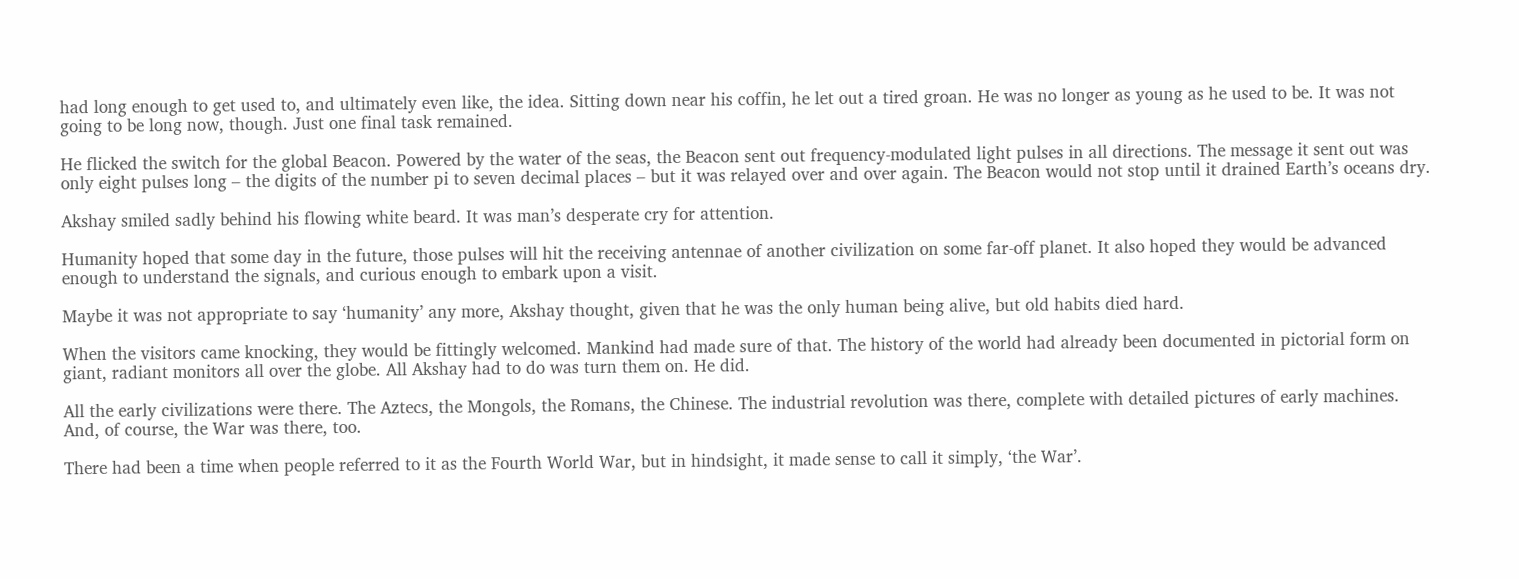had long enough to get used to, and ultimately even like, the idea. Sitting down near his coffin, he let out a tired groan. He was no longer as young as he used to be. It was not going to be long now, though. Just one final task remained.

He flicked the switch for the global Beacon. Powered by the water of the seas, the Beacon sent out frequency-modulated light pulses in all directions. The message it sent out was only eight pulses long – the digits of the number pi to seven decimal places – but it was relayed over and over again. The Beacon would not stop until it drained Earth’s oceans dry.

Akshay smiled sadly behind his flowing white beard. It was man’s desperate cry for attention.

Humanity hoped that some day in the future, those pulses will hit the receiving antennae of another civilization on some far-off planet. It also hoped they would be advanced enough to understand the signals, and curious enough to embark upon a visit.

Maybe it was not appropriate to say ‘humanity’ any more, Akshay thought, given that he was the only human being alive, but old habits died hard.

When the visitors came knocking, they would be fittingly welcomed. Mankind had made sure of that. The history of the world had already been documented in pictorial form on giant, radiant monitors all over the globe. All Akshay had to do was turn them on. He did.

All the early civilizations were there. The Aztecs, the Mongols, the Romans, the Chinese. The industrial revolution was there, complete with detailed pictures of early machines. And, of course, the War was there, too.

There had been a time when people referred to it as the Fourth World War, but in hindsight, it made sense to call it simply, ‘the War’.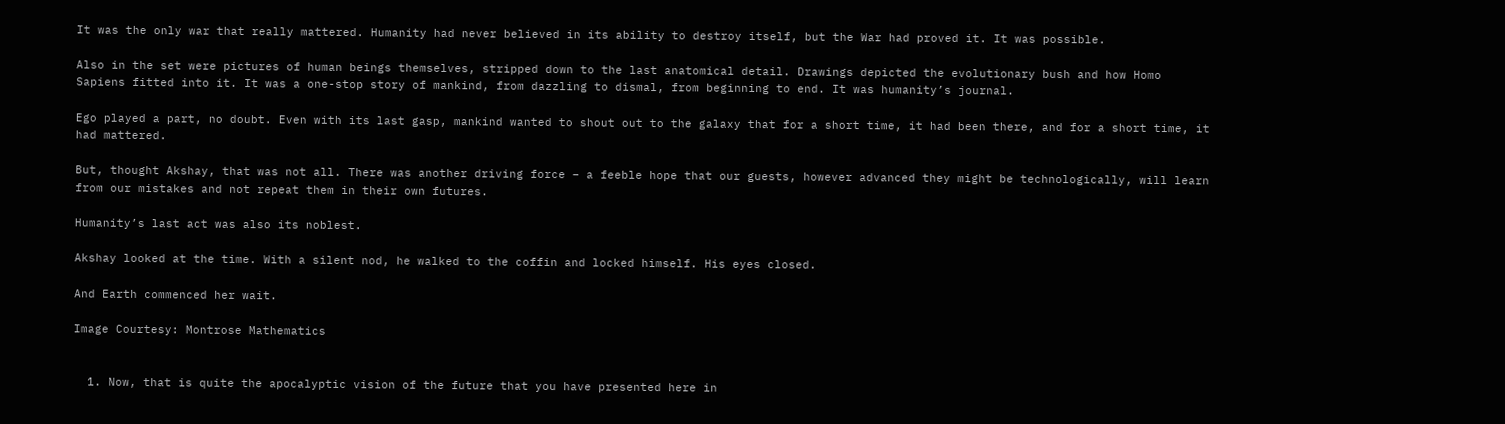It was the only war that really mattered. Humanity had never believed in its ability to destroy itself, but the War had proved it. It was possible.

Also in the set were pictures of human beings themselves, stripped down to the last anatomical detail. Drawings depicted the evolutionary bush and how Homo Sapiens fitted into it. It was a one-stop story of mankind, from dazzling to dismal, from beginning to end. It was humanity’s journal.

Ego played a part, no doubt. Even with its last gasp, mankind wanted to shout out to the galaxy that for a short time, it had been there, and for a short time, it had mattered.

But, thought Akshay, that was not all. There was another driving force – a feeble hope that our guests, however advanced they might be technologically, will learn from our mistakes and not repeat them in their own futures.

Humanity’s last act was also its noblest.

Akshay looked at the time. With a silent nod, he walked to the coffin and locked himself. His eyes closed.

And Earth commenced her wait.

Image Courtesy: Montrose Mathematics


  1. Now, that is quite the apocalyptic vision of the future that you have presented here in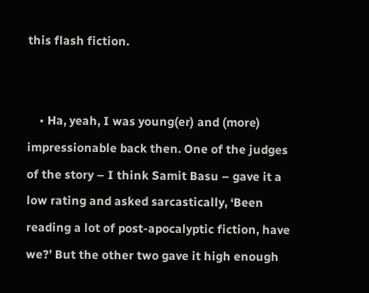this flash fiction.


    • Ha, yeah, I was young(er) and (more) impressionable back then. One of the judges of the story – I think Samit Basu – gave it a low rating and asked sarcastically, ‘Been reading a lot of post-apocalyptic fiction, have we?’ But the other two gave it high enough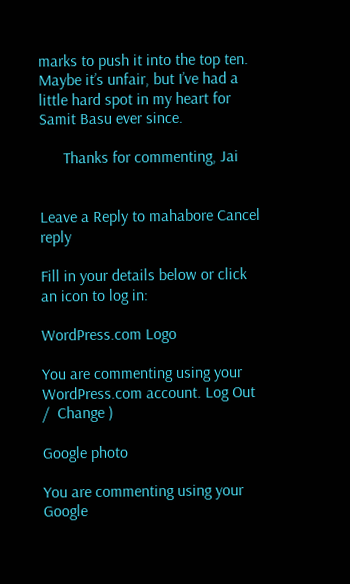marks to push it into the top ten. Maybe it’s unfair, but I’ve had a little hard spot in my heart for Samit Basu ever since.

      Thanks for commenting, Jai


Leave a Reply to mahabore Cancel reply

Fill in your details below or click an icon to log in:

WordPress.com Logo

You are commenting using your WordPress.com account. Log Out /  Change )

Google photo

You are commenting using your Google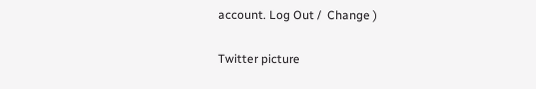account. Log Out /  Change )

Twitter picture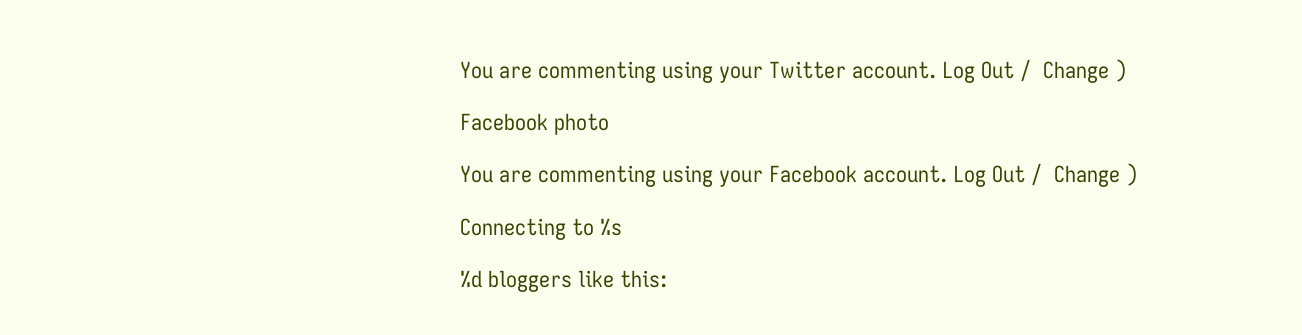You are commenting using your Twitter account. Log Out /  Change )

Facebook photo

You are commenting using your Facebook account. Log Out /  Change )

Connecting to %s

%d bloggers like this: